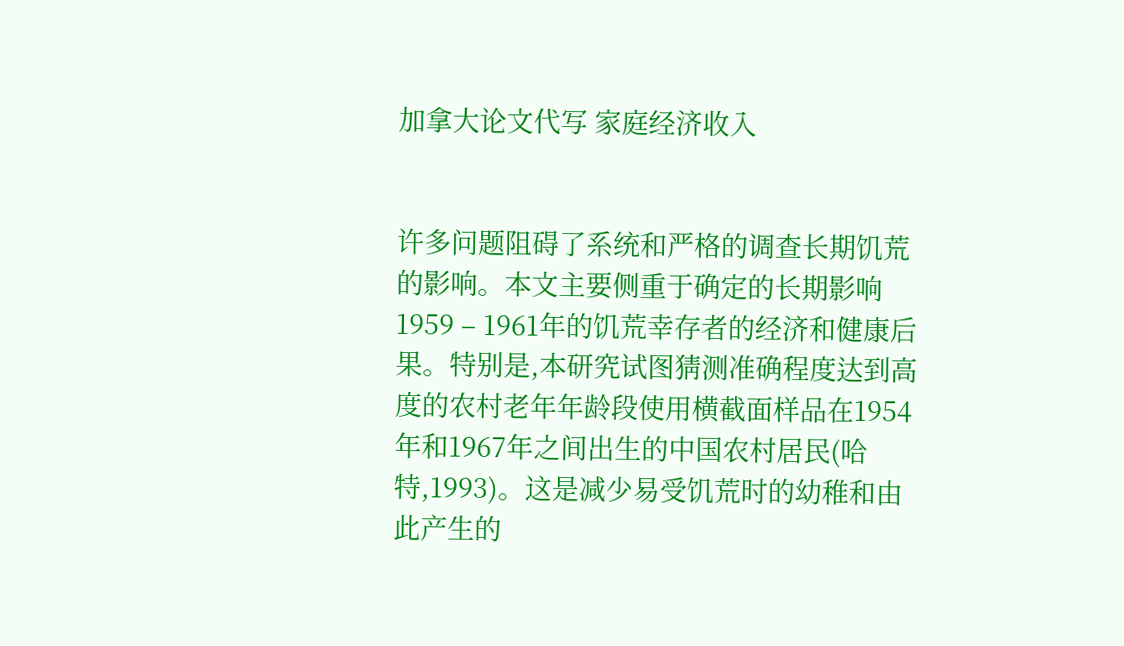加拿大论文代写 家庭经济收入


许多问题阻碍了系统和严格的调查长期饥荒的影响。本文主要侧重于确定的长期影响1959 – 1961年的饥荒幸存者的经济和健康后果。特别是,本研究试图猜测准确程度达到高度的农村老年年龄段使用横截面样品在1954年和1967年之间出生的中国农村居民(哈特,1993)。这是减少易受饥荒时的幼稚和由此产生的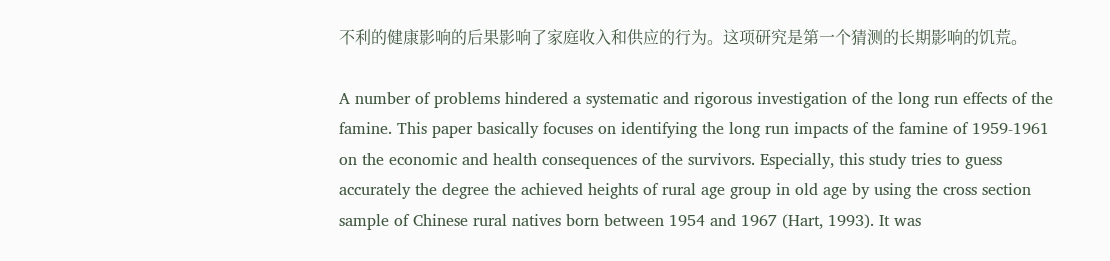不利的健康影响的后果影响了家庭收入和供应的行为。这项研究是第一个猜测的长期影响的饥荒。

A number of problems hindered a systematic and rigorous investigation of the long run effects of the famine. This paper basically focuses on identifying the long run impacts of the famine of 1959-1961 on the economic and health consequences of the survivors. Especially, this study tries to guess accurately the degree the achieved heights of rural age group in old age by using the cross section sample of Chinese rural natives born between 1954 and 1967 (Hart, 1993). It was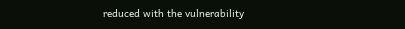reduced with the vulnerability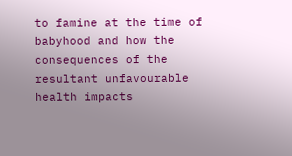to famine at the time of babyhood and how the consequences of the resultant unfavourable health impacts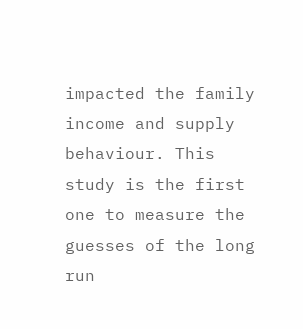impacted the family income and supply behaviour. This study is the first one to measure the guesses of the long run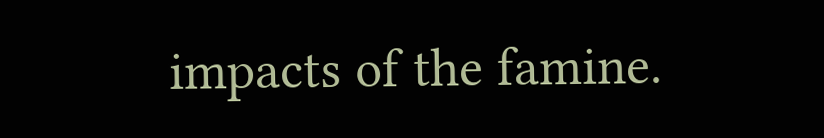impacts of the famine.